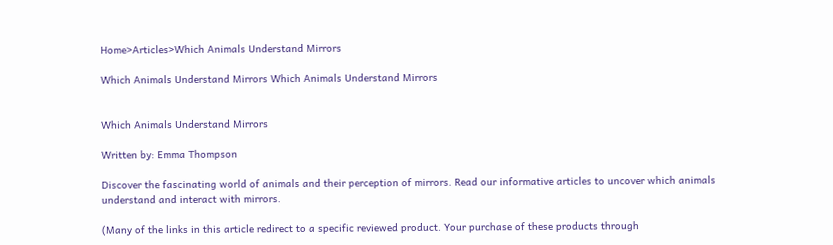Home>Articles>Which Animals Understand Mirrors

Which Animals Understand Mirrors Which Animals Understand Mirrors


Which Animals Understand Mirrors

Written by: Emma Thompson

Discover the fascinating world of animals and their perception of mirrors. Read our informative articles to uncover which animals understand and interact with mirrors.

(Many of the links in this article redirect to a specific reviewed product. Your purchase of these products through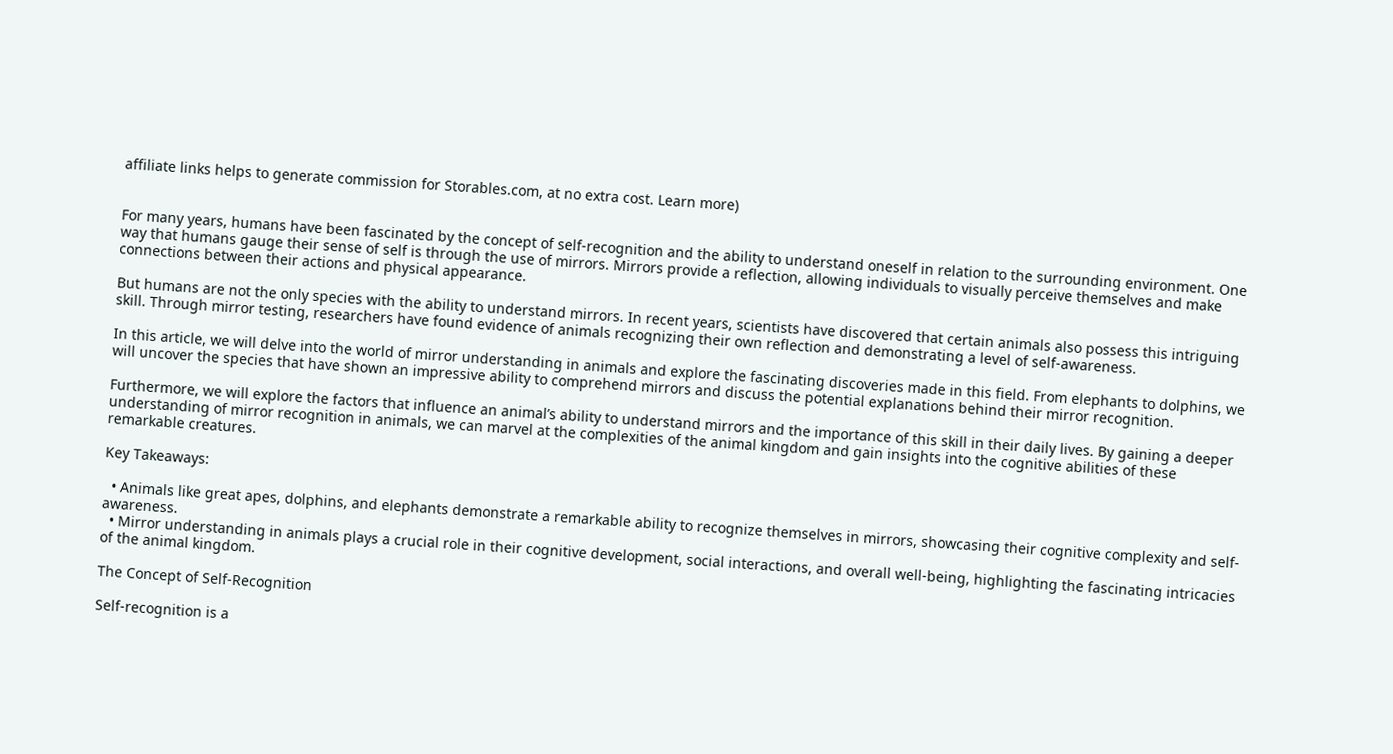affiliate links helps to generate commission for Storables.com, at no extra cost. Learn more)


For many years, humans have been fascinated by the concept of self-recognition and the ability to understand oneself in relation to the surrounding environment. One way that humans gauge their sense of self is through the use of mirrors. Mirrors provide a reflection, allowing individuals to visually perceive themselves and make connections between their actions and physical appearance.

But humans are not the only species with the ability to understand mirrors. In recent years, scientists have discovered that certain animals also possess this intriguing skill. Through mirror testing, researchers have found evidence of animals recognizing their own reflection and demonstrating a level of self-awareness.

In this article, we will delve into the world of mirror understanding in animals and explore the fascinating discoveries made in this field. From elephants to dolphins, we will uncover the species that have shown an impressive ability to comprehend mirrors and discuss the potential explanations behind their mirror recognition.

Furthermore, we will explore the factors that influence an animal’s ability to understand mirrors and the importance of this skill in their daily lives. By gaining a deeper understanding of mirror recognition in animals, we can marvel at the complexities of the animal kingdom and gain insights into the cognitive abilities of these remarkable creatures.

Key Takeaways:

  • Animals like great apes, dolphins, and elephants demonstrate a remarkable ability to recognize themselves in mirrors, showcasing their cognitive complexity and self-awareness.
  • Mirror understanding in animals plays a crucial role in their cognitive development, social interactions, and overall well-being, highlighting the fascinating intricacies of the animal kingdom.

The Concept of Self-Recognition

Self-recognition is a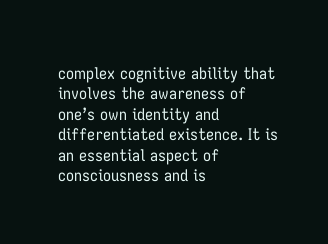complex cognitive ability that involves the awareness of one’s own identity and differentiated existence. It is an essential aspect of consciousness and is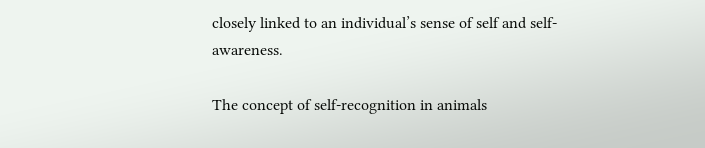closely linked to an individual’s sense of self and self-awareness.

The concept of self-recognition in animals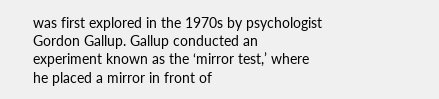was first explored in the 1970s by psychologist Gordon Gallup. Gallup conducted an experiment known as the ‘mirror test,’ where he placed a mirror in front of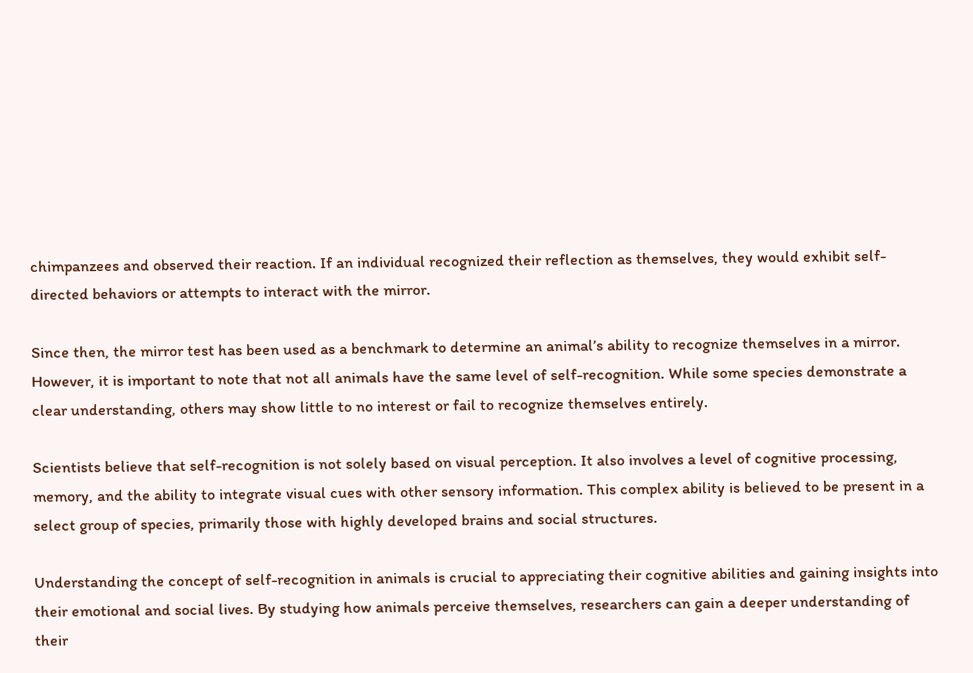chimpanzees and observed their reaction. If an individual recognized their reflection as themselves, they would exhibit self-directed behaviors or attempts to interact with the mirror.

Since then, the mirror test has been used as a benchmark to determine an animal’s ability to recognize themselves in a mirror. However, it is important to note that not all animals have the same level of self-recognition. While some species demonstrate a clear understanding, others may show little to no interest or fail to recognize themselves entirely.

Scientists believe that self-recognition is not solely based on visual perception. It also involves a level of cognitive processing, memory, and the ability to integrate visual cues with other sensory information. This complex ability is believed to be present in a select group of species, primarily those with highly developed brains and social structures.

Understanding the concept of self-recognition in animals is crucial to appreciating their cognitive abilities and gaining insights into their emotional and social lives. By studying how animals perceive themselves, researchers can gain a deeper understanding of their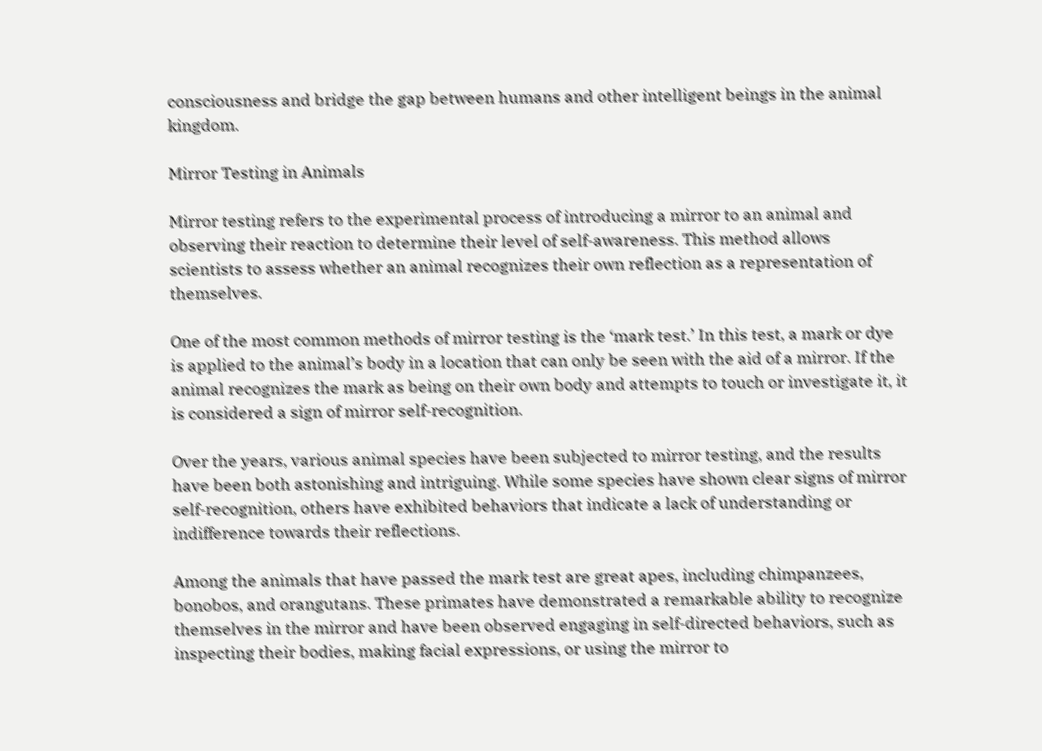consciousness and bridge the gap between humans and other intelligent beings in the animal kingdom.

Mirror Testing in Animals

Mirror testing refers to the experimental process of introducing a mirror to an animal and observing their reaction to determine their level of self-awareness. This method allows scientists to assess whether an animal recognizes their own reflection as a representation of themselves.

One of the most common methods of mirror testing is the ‘mark test.’ In this test, a mark or dye is applied to the animal’s body in a location that can only be seen with the aid of a mirror. If the animal recognizes the mark as being on their own body and attempts to touch or investigate it, it is considered a sign of mirror self-recognition.

Over the years, various animal species have been subjected to mirror testing, and the results have been both astonishing and intriguing. While some species have shown clear signs of mirror self-recognition, others have exhibited behaviors that indicate a lack of understanding or indifference towards their reflections.

Among the animals that have passed the mark test are great apes, including chimpanzees, bonobos, and orangutans. These primates have demonstrated a remarkable ability to recognize themselves in the mirror and have been observed engaging in self-directed behaviors, such as inspecting their bodies, making facial expressions, or using the mirror to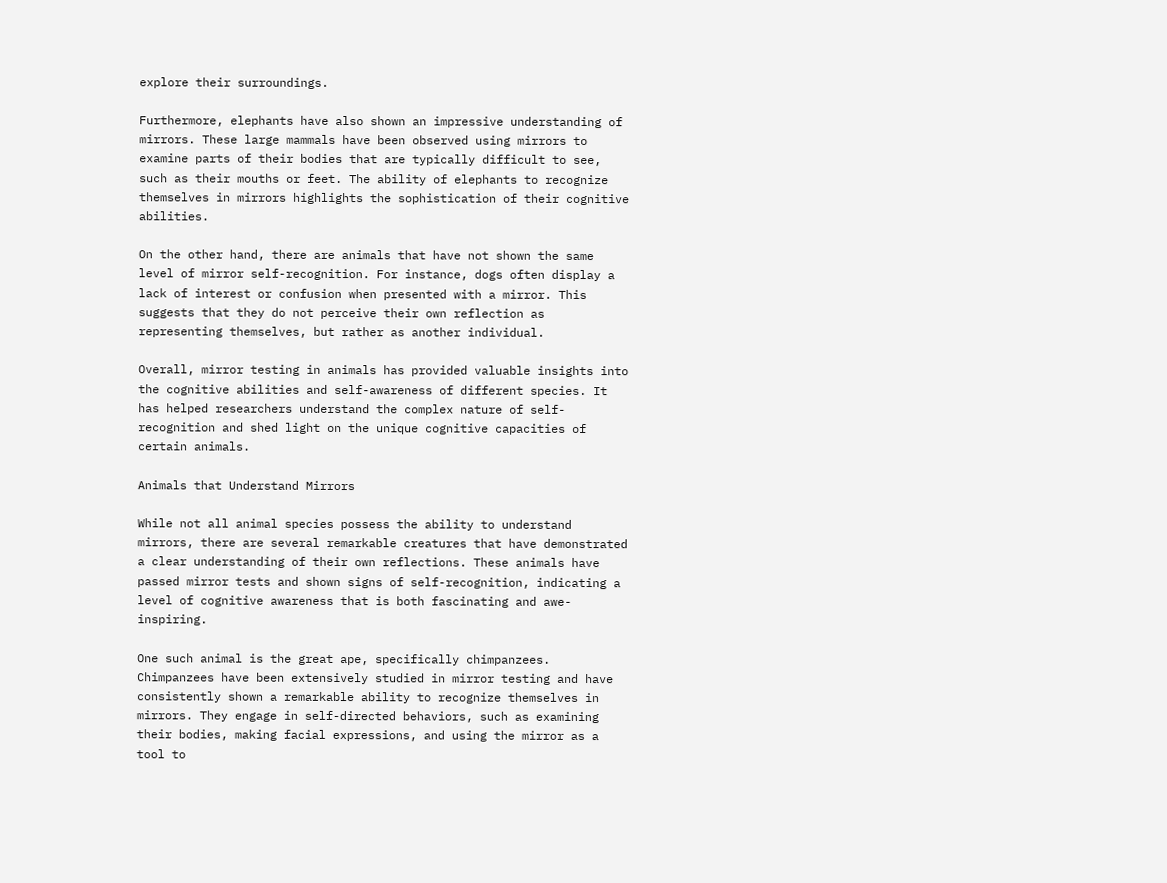explore their surroundings.

Furthermore, elephants have also shown an impressive understanding of mirrors. These large mammals have been observed using mirrors to examine parts of their bodies that are typically difficult to see, such as their mouths or feet. The ability of elephants to recognize themselves in mirrors highlights the sophistication of their cognitive abilities.

On the other hand, there are animals that have not shown the same level of mirror self-recognition. For instance, dogs often display a lack of interest or confusion when presented with a mirror. This suggests that they do not perceive their own reflection as representing themselves, but rather as another individual.

Overall, mirror testing in animals has provided valuable insights into the cognitive abilities and self-awareness of different species. It has helped researchers understand the complex nature of self-recognition and shed light on the unique cognitive capacities of certain animals.

Animals that Understand Mirrors

While not all animal species possess the ability to understand mirrors, there are several remarkable creatures that have demonstrated a clear understanding of their own reflections. These animals have passed mirror tests and shown signs of self-recognition, indicating a level of cognitive awareness that is both fascinating and awe-inspiring.

One such animal is the great ape, specifically chimpanzees. Chimpanzees have been extensively studied in mirror testing and have consistently shown a remarkable ability to recognize themselves in mirrors. They engage in self-directed behaviors, such as examining their bodies, making facial expressions, and using the mirror as a tool to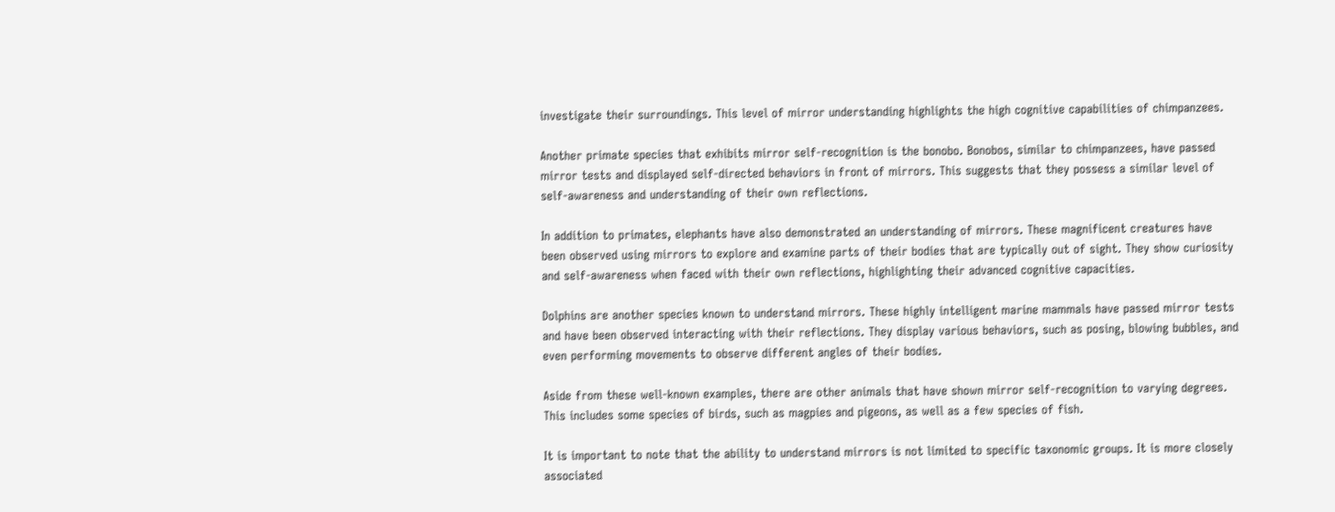investigate their surroundings. This level of mirror understanding highlights the high cognitive capabilities of chimpanzees.

Another primate species that exhibits mirror self-recognition is the bonobo. Bonobos, similar to chimpanzees, have passed mirror tests and displayed self-directed behaviors in front of mirrors. This suggests that they possess a similar level of self-awareness and understanding of their own reflections.

In addition to primates, elephants have also demonstrated an understanding of mirrors. These magnificent creatures have been observed using mirrors to explore and examine parts of their bodies that are typically out of sight. They show curiosity and self-awareness when faced with their own reflections, highlighting their advanced cognitive capacities.

Dolphins are another species known to understand mirrors. These highly intelligent marine mammals have passed mirror tests and have been observed interacting with their reflections. They display various behaviors, such as posing, blowing bubbles, and even performing movements to observe different angles of their bodies.

Aside from these well-known examples, there are other animals that have shown mirror self-recognition to varying degrees. This includes some species of birds, such as magpies and pigeons, as well as a few species of fish.

It is important to note that the ability to understand mirrors is not limited to specific taxonomic groups. It is more closely associated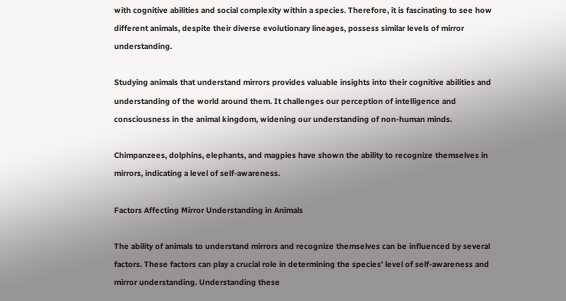with cognitive abilities and social complexity within a species. Therefore, it is fascinating to see how different animals, despite their diverse evolutionary lineages, possess similar levels of mirror understanding.

Studying animals that understand mirrors provides valuable insights into their cognitive abilities and understanding of the world around them. It challenges our perception of intelligence and consciousness in the animal kingdom, widening our understanding of non-human minds.

Chimpanzees, dolphins, elephants, and magpies have shown the ability to recognize themselves in mirrors, indicating a level of self-awareness.

Factors Affecting Mirror Understanding in Animals

The ability of animals to understand mirrors and recognize themselves can be influenced by several factors. These factors can play a crucial role in determining the species’ level of self-awareness and mirror understanding. Understanding these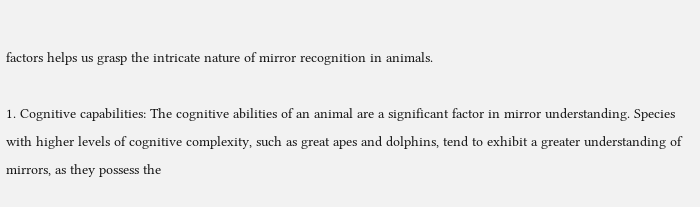factors helps us grasp the intricate nature of mirror recognition in animals.

1. Cognitive capabilities: The cognitive abilities of an animal are a significant factor in mirror understanding. Species with higher levels of cognitive complexity, such as great apes and dolphins, tend to exhibit a greater understanding of mirrors, as they possess the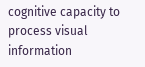cognitive capacity to process visual information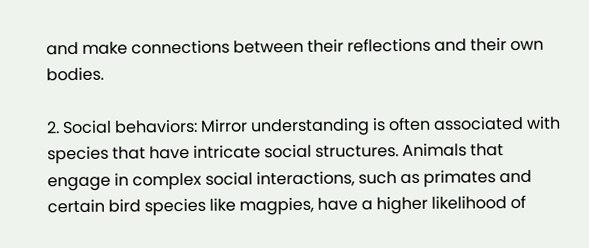and make connections between their reflections and their own bodies.

2. Social behaviors: Mirror understanding is often associated with species that have intricate social structures. Animals that engage in complex social interactions, such as primates and certain bird species like magpies, have a higher likelihood of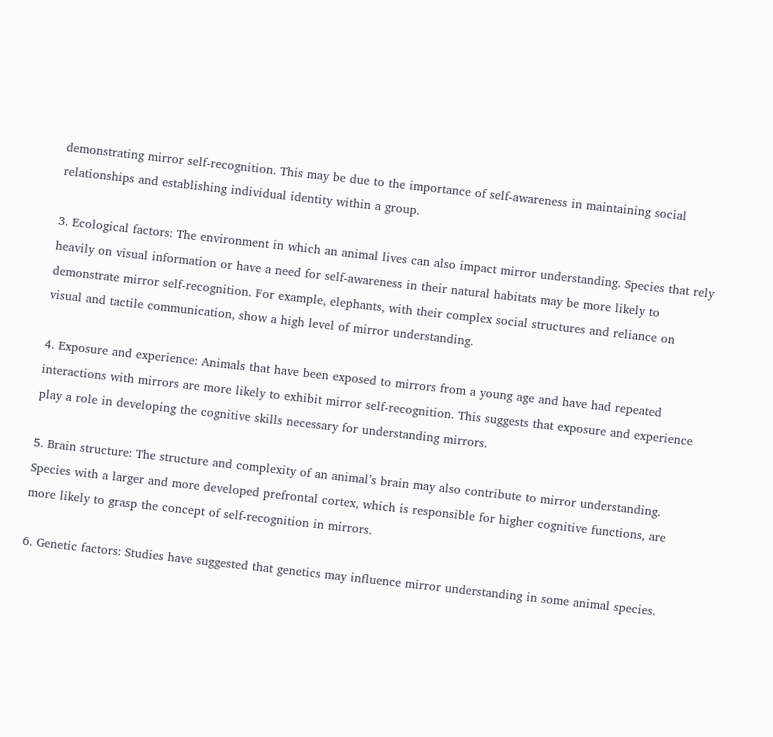demonstrating mirror self-recognition. This may be due to the importance of self-awareness in maintaining social relationships and establishing individual identity within a group.

3. Ecological factors: The environment in which an animal lives can also impact mirror understanding. Species that rely heavily on visual information or have a need for self-awareness in their natural habitats may be more likely to demonstrate mirror self-recognition. For example, elephants, with their complex social structures and reliance on visual and tactile communication, show a high level of mirror understanding.

4. Exposure and experience: Animals that have been exposed to mirrors from a young age and have had repeated interactions with mirrors are more likely to exhibit mirror self-recognition. This suggests that exposure and experience play a role in developing the cognitive skills necessary for understanding mirrors.

5. Brain structure: The structure and complexity of an animal’s brain may also contribute to mirror understanding. Species with a larger and more developed prefrontal cortex, which is responsible for higher cognitive functions, are more likely to grasp the concept of self-recognition in mirrors.

6. Genetic factors: Studies have suggested that genetics may influence mirror understanding in some animal species.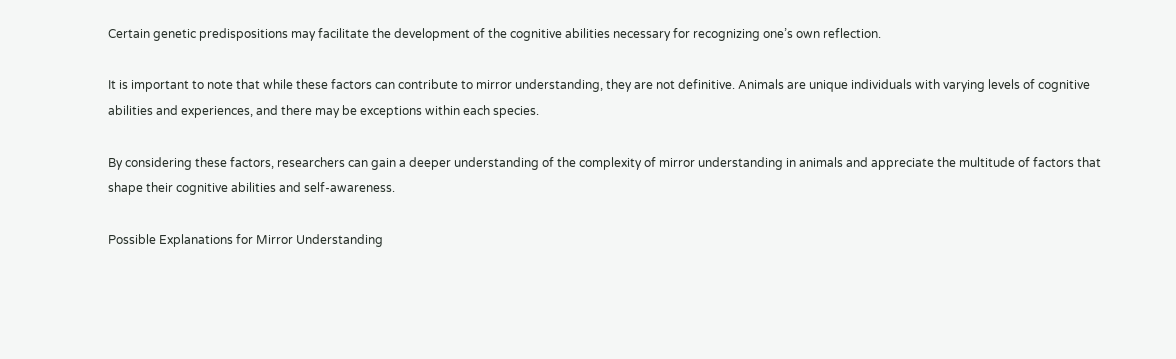Certain genetic predispositions may facilitate the development of the cognitive abilities necessary for recognizing one’s own reflection.

It is important to note that while these factors can contribute to mirror understanding, they are not definitive. Animals are unique individuals with varying levels of cognitive abilities and experiences, and there may be exceptions within each species.

By considering these factors, researchers can gain a deeper understanding of the complexity of mirror understanding in animals and appreciate the multitude of factors that shape their cognitive abilities and self-awareness.

Possible Explanations for Mirror Understanding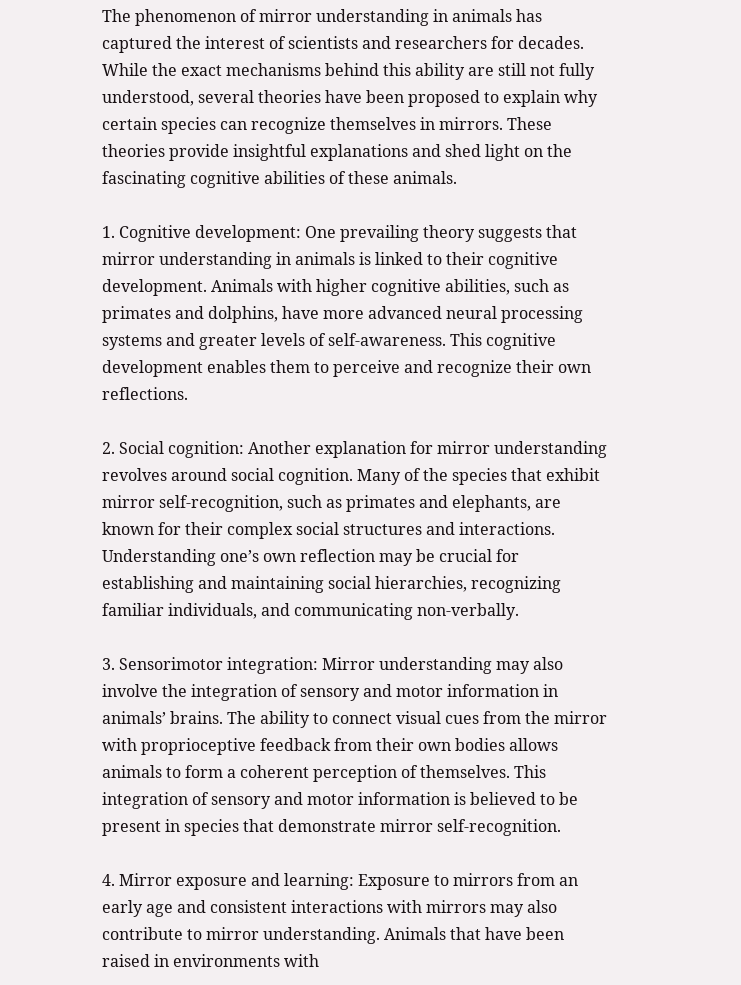The phenomenon of mirror understanding in animals has captured the interest of scientists and researchers for decades. While the exact mechanisms behind this ability are still not fully understood, several theories have been proposed to explain why certain species can recognize themselves in mirrors. These theories provide insightful explanations and shed light on the fascinating cognitive abilities of these animals.

1. Cognitive development: One prevailing theory suggests that mirror understanding in animals is linked to their cognitive development. Animals with higher cognitive abilities, such as primates and dolphins, have more advanced neural processing systems and greater levels of self-awareness. This cognitive development enables them to perceive and recognize their own reflections.

2. Social cognition: Another explanation for mirror understanding revolves around social cognition. Many of the species that exhibit mirror self-recognition, such as primates and elephants, are known for their complex social structures and interactions. Understanding one’s own reflection may be crucial for establishing and maintaining social hierarchies, recognizing familiar individuals, and communicating non-verbally.

3. Sensorimotor integration: Mirror understanding may also involve the integration of sensory and motor information in animals’ brains. The ability to connect visual cues from the mirror with proprioceptive feedback from their own bodies allows animals to form a coherent perception of themselves. This integration of sensory and motor information is believed to be present in species that demonstrate mirror self-recognition.

4. Mirror exposure and learning: Exposure to mirrors from an early age and consistent interactions with mirrors may also contribute to mirror understanding. Animals that have been raised in environments with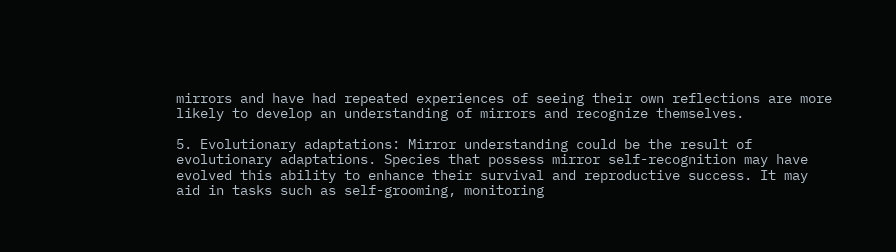mirrors and have had repeated experiences of seeing their own reflections are more likely to develop an understanding of mirrors and recognize themselves.

5. Evolutionary adaptations: Mirror understanding could be the result of evolutionary adaptations. Species that possess mirror self-recognition may have evolved this ability to enhance their survival and reproductive success. It may aid in tasks such as self-grooming, monitoring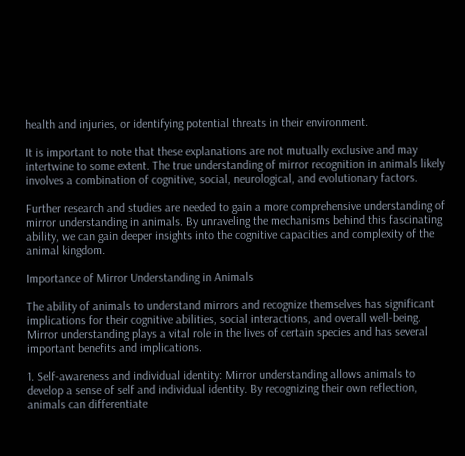health and injuries, or identifying potential threats in their environment.

It is important to note that these explanations are not mutually exclusive and may intertwine to some extent. The true understanding of mirror recognition in animals likely involves a combination of cognitive, social, neurological, and evolutionary factors.

Further research and studies are needed to gain a more comprehensive understanding of mirror understanding in animals. By unraveling the mechanisms behind this fascinating ability, we can gain deeper insights into the cognitive capacities and complexity of the animal kingdom.

Importance of Mirror Understanding in Animals

The ability of animals to understand mirrors and recognize themselves has significant implications for their cognitive abilities, social interactions, and overall well-being. Mirror understanding plays a vital role in the lives of certain species and has several important benefits and implications.

1. Self-awareness and individual identity: Mirror understanding allows animals to develop a sense of self and individual identity. By recognizing their own reflection, animals can differentiate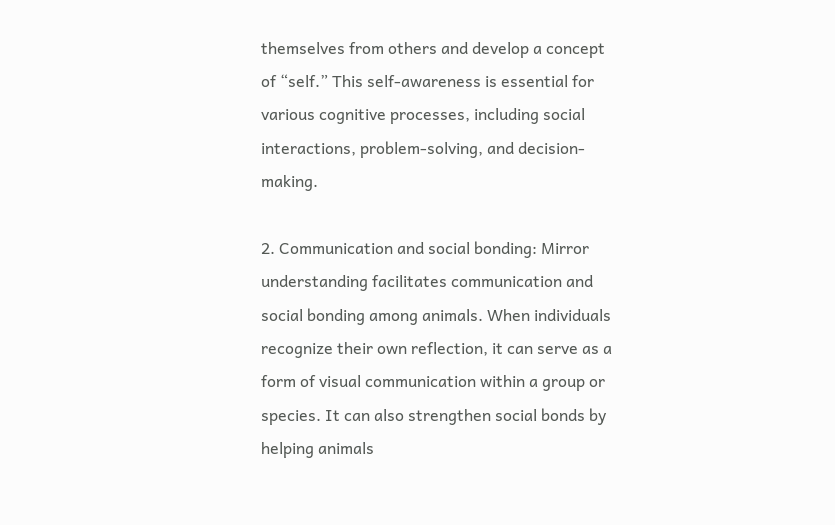themselves from others and develop a concept of “self.” This self-awareness is essential for various cognitive processes, including social interactions, problem-solving, and decision-making.

2. Communication and social bonding: Mirror understanding facilitates communication and social bonding among animals. When individuals recognize their own reflection, it can serve as a form of visual communication within a group or species. It can also strengthen social bonds by helping animals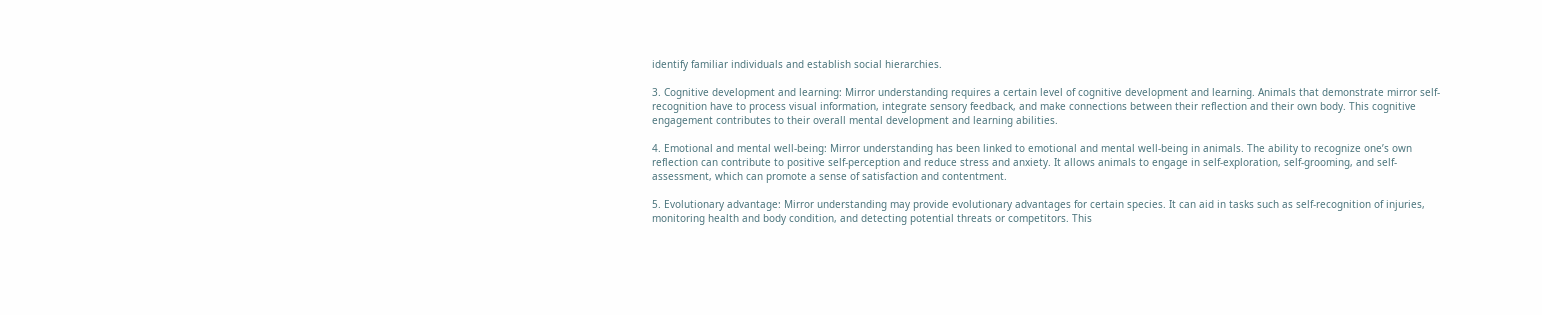identify familiar individuals and establish social hierarchies.

3. Cognitive development and learning: Mirror understanding requires a certain level of cognitive development and learning. Animals that demonstrate mirror self-recognition have to process visual information, integrate sensory feedback, and make connections between their reflection and their own body. This cognitive engagement contributes to their overall mental development and learning abilities.

4. Emotional and mental well-being: Mirror understanding has been linked to emotional and mental well-being in animals. The ability to recognize one’s own reflection can contribute to positive self-perception and reduce stress and anxiety. It allows animals to engage in self-exploration, self-grooming, and self-assessment, which can promote a sense of satisfaction and contentment.

5. Evolutionary advantage: Mirror understanding may provide evolutionary advantages for certain species. It can aid in tasks such as self-recognition of injuries, monitoring health and body condition, and detecting potential threats or competitors. This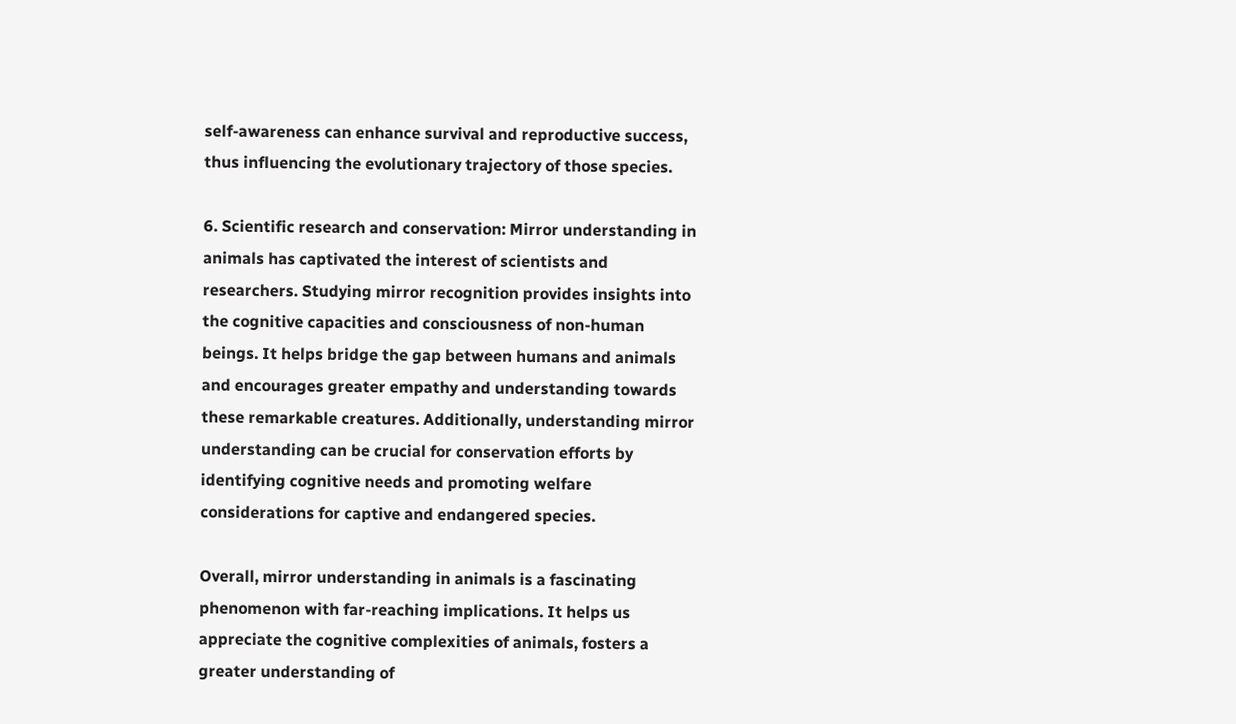self-awareness can enhance survival and reproductive success, thus influencing the evolutionary trajectory of those species.

6. Scientific research and conservation: Mirror understanding in animals has captivated the interest of scientists and researchers. Studying mirror recognition provides insights into the cognitive capacities and consciousness of non-human beings. It helps bridge the gap between humans and animals and encourages greater empathy and understanding towards these remarkable creatures. Additionally, understanding mirror understanding can be crucial for conservation efforts by identifying cognitive needs and promoting welfare considerations for captive and endangered species.

Overall, mirror understanding in animals is a fascinating phenomenon with far-reaching implications. It helps us appreciate the cognitive complexities of animals, fosters a greater understanding of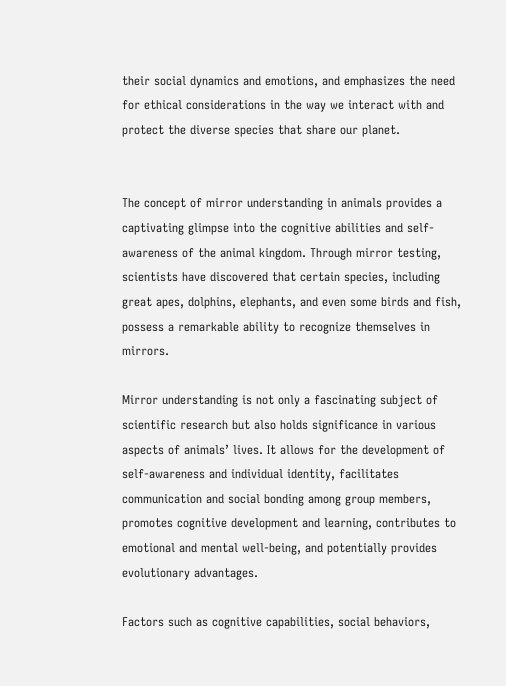their social dynamics and emotions, and emphasizes the need for ethical considerations in the way we interact with and protect the diverse species that share our planet.


The concept of mirror understanding in animals provides a captivating glimpse into the cognitive abilities and self-awareness of the animal kingdom. Through mirror testing, scientists have discovered that certain species, including great apes, dolphins, elephants, and even some birds and fish, possess a remarkable ability to recognize themselves in mirrors.

Mirror understanding is not only a fascinating subject of scientific research but also holds significance in various aspects of animals’ lives. It allows for the development of self-awareness and individual identity, facilitates communication and social bonding among group members, promotes cognitive development and learning, contributes to emotional and mental well-being, and potentially provides evolutionary advantages.

Factors such as cognitive capabilities, social behaviors,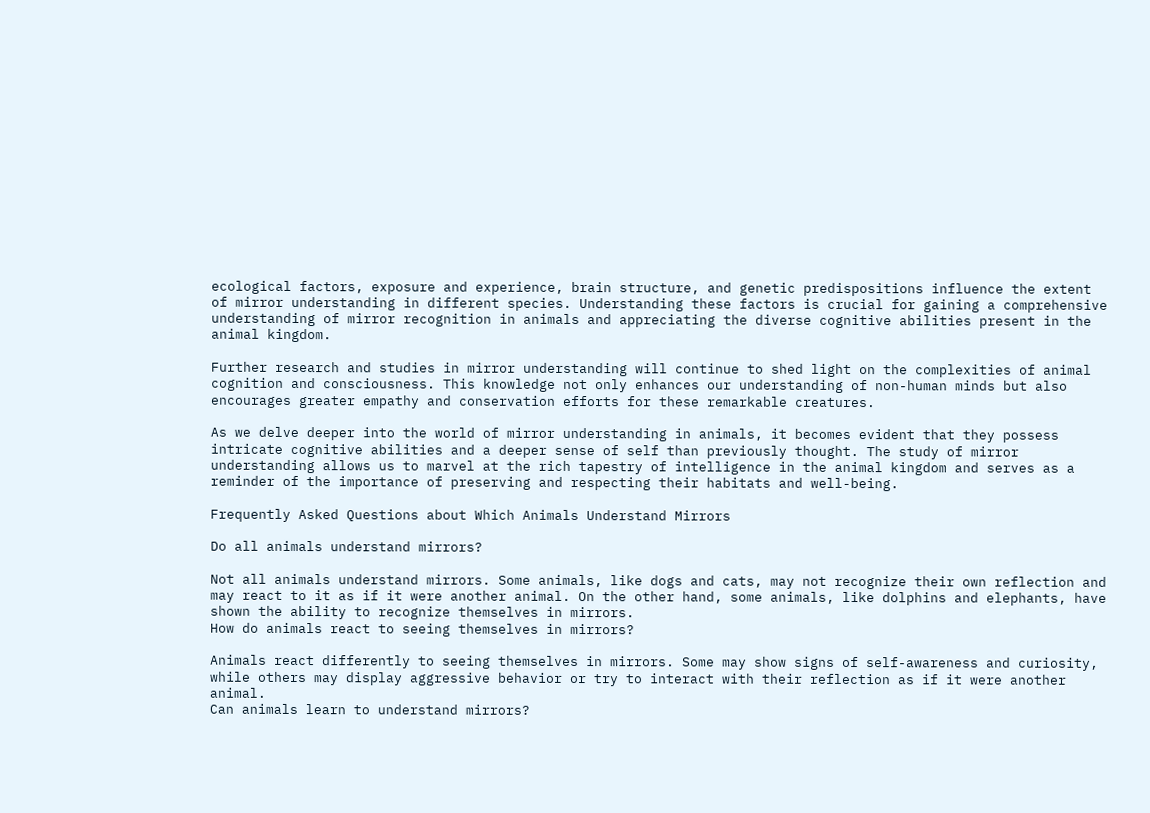ecological factors, exposure and experience, brain structure, and genetic predispositions influence the extent of mirror understanding in different species. Understanding these factors is crucial for gaining a comprehensive understanding of mirror recognition in animals and appreciating the diverse cognitive abilities present in the animal kingdom.

Further research and studies in mirror understanding will continue to shed light on the complexities of animal cognition and consciousness. This knowledge not only enhances our understanding of non-human minds but also encourages greater empathy and conservation efforts for these remarkable creatures.

As we delve deeper into the world of mirror understanding in animals, it becomes evident that they possess intricate cognitive abilities and a deeper sense of self than previously thought. The study of mirror understanding allows us to marvel at the rich tapestry of intelligence in the animal kingdom and serves as a reminder of the importance of preserving and respecting their habitats and well-being.

Frequently Asked Questions about Which Animals Understand Mirrors

Do all animals understand mirrors?

Not all animals understand mirrors. Some animals, like dogs and cats, may not recognize their own reflection and may react to it as if it were another animal. On the other hand, some animals, like dolphins and elephants, have shown the ability to recognize themselves in mirrors.
How do animals react to seeing themselves in mirrors?

Animals react differently to seeing themselves in mirrors. Some may show signs of self-awareness and curiosity, while others may display aggressive behavior or try to interact with their reflection as if it were another animal.
Can animals learn to understand mirrors?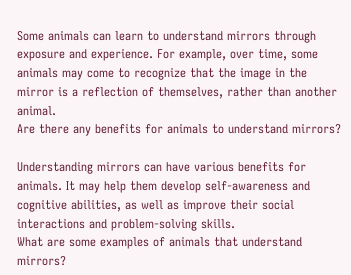Some animals can learn to understand mirrors through exposure and experience. For example, over time, some animals may come to recognize that the image in the mirror is a reflection of themselves, rather than another animal.
Are there any benefits for animals to understand mirrors?

Understanding mirrors can have various benefits for animals. It may help them develop self-awareness and cognitive abilities, as well as improve their social interactions and problem-solving skills.
What are some examples of animals that understand mirrors?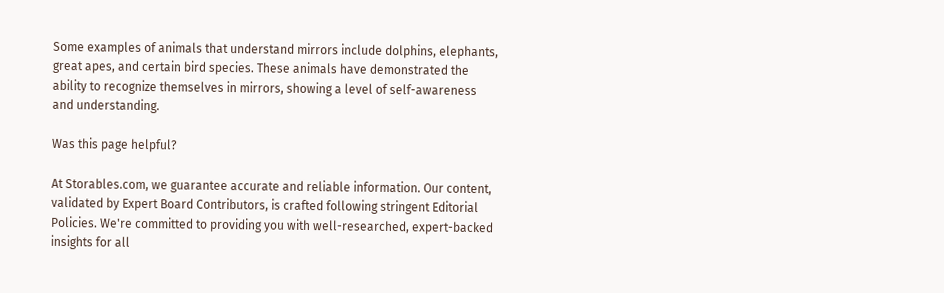Some examples of animals that understand mirrors include dolphins, elephants, great apes, and certain bird species. These animals have demonstrated the ability to recognize themselves in mirrors, showing a level of self-awareness and understanding.

Was this page helpful?

At Storables.com, we guarantee accurate and reliable information. Our content, validated by Expert Board Contributors, is crafted following stringent Editorial Policies. We're committed to providing you with well-researched, expert-backed insights for all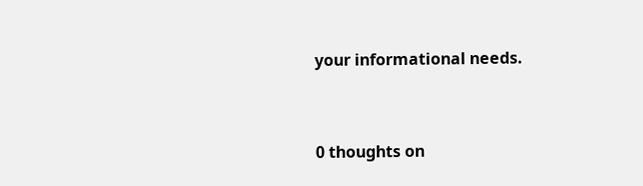your informational needs.


0 thoughts on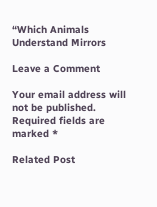“Which Animals Understand Mirrors

Leave a Comment

Your email address will not be published. Required fields are marked *

Related Post